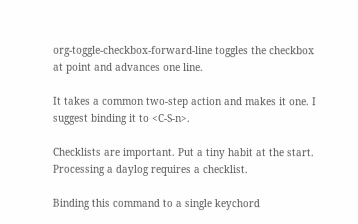org-toggle-checkbox-forward-line toggles the checkbox at point and advances one line.

It takes a common two-step action and makes it one. I suggest binding it to <C-S-n>.

Checklists are important. Put a tiny habit at the start. Processing a daylog requires a checklist.

Binding this command to a single keychord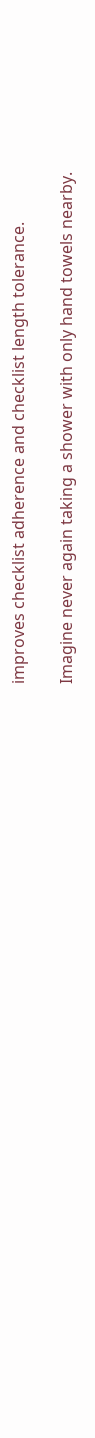improves checklist adherence and checklist length tolerance.

Imagine never again taking a shower with only hand towels nearby.